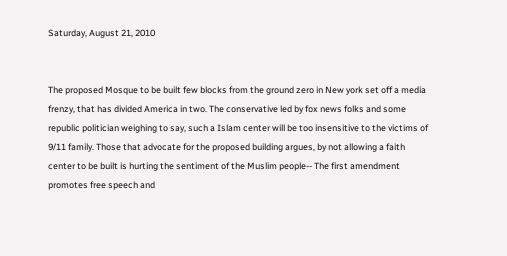Saturday, August 21, 2010


The proposed Mosque to be built few blocks from the ground zero in New york set off a media frenzy, that has divided America in two. The conservative led by fox news folks and some republic politician weighing to say, such a Islam center will be too insensitive to the victims of 9/11 family. Those that advocate for the proposed building argues, by not allowing a faith center to be built is hurting the sentiment of the Muslim people-- The first amendment promotes free speech and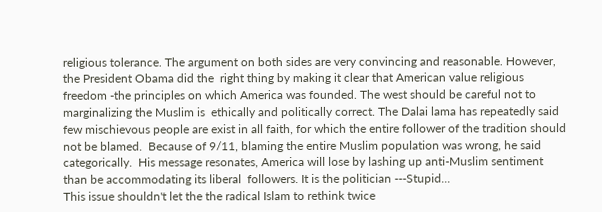religious tolerance. The argument on both sides are very convincing and reasonable. However, the President Obama did the  right thing by making it clear that American value religious freedom -the principles on which America was founded. The west should be careful not to marginalizing the Muslim is  ethically and politically correct. The Dalai lama has repeatedly said few mischievous people are exist in all faith, for which the entire follower of the tradition should not be blamed.  Because of 9/11, blaming the entire Muslim population was wrong, he said categorically.  His message resonates, America will lose by lashing up anti-Muslim sentiment than be accommodating its liberal  followers. It is the politician ---Stupid...
This issue shouldn't let the the radical Islam to rethink twice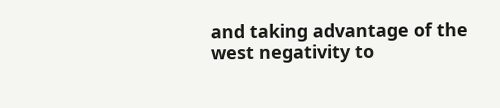and taking advantage of the west negativity to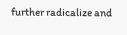further radicalize and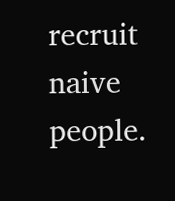recruit naive people.